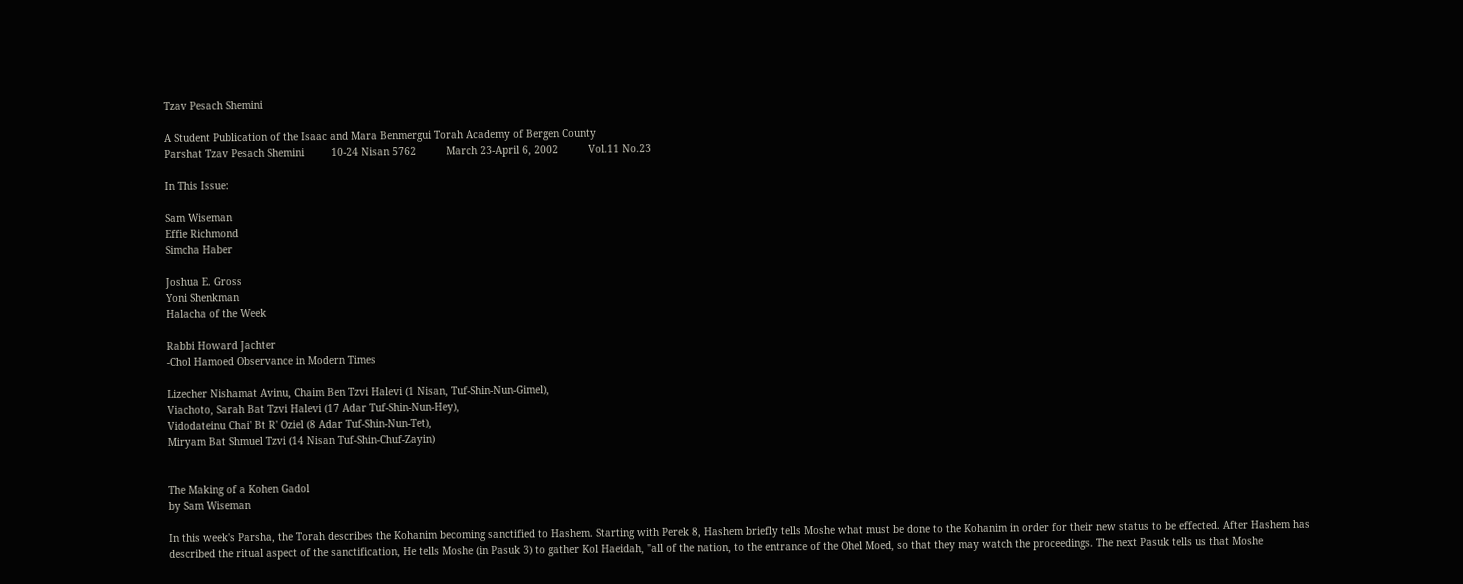Tzav Pesach Shemini

A Student Publication of the Isaac and Mara Benmergui Torah Academy of Bergen County
Parshat Tzav Pesach Shemini         10-24 Nisan 5762          March 23-April 6, 2002          Vol.11 No.23

In This Issue:

Sam Wiseman
Effie Richmond
Simcha Haber

Joshua E. Gross
Yoni Shenkman
Halacha of the Week

Rabbi Howard Jachter
-Chol Hamoed Observance in Modern Times

Lizecher Nishamat Avinu, Chaim Ben Tzvi Halevi (1 Nisan, Tuf-Shin-Nun-Gimel),
Viachoto, Sarah Bat Tzvi Halevi (17 Adar Tuf-Shin-Nun-Hey),
Vidodateinu Chai' Bt R' Oziel (8 Adar Tuf-Shin-Nun-Tet),
Miryam Bat Shmuel Tzvi (14 Nisan Tuf-Shin-Chuf-Zayin)


The Making of a Kohen Gadol
by Sam Wiseman

In this week's Parsha, the Torah describes the Kohanim becoming sanctified to Hashem. Starting with Perek 8, Hashem briefly tells Moshe what must be done to the Kohanim in order for their new status to be effected. After Hashem has described the ritual aspect of the sanctification, He tells Moshe (in Pasuk 3) to gather Kol Haeidah, "all of the nation, to the entrance of the Ohel Moed, so that they may watch the proceedings. The next Pasuk tells us that Moshe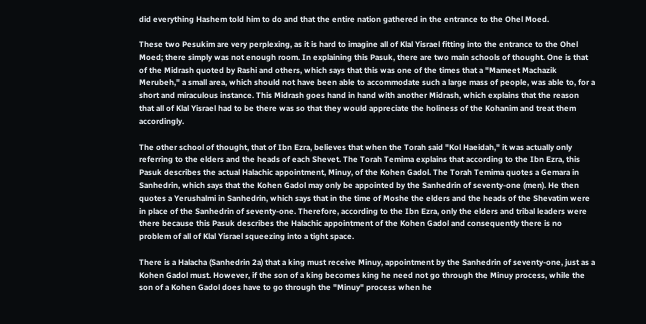did everything Hashem told him to do and that the entire nation gathered in the entrance to the Ohel Moed.

These two Pesukim are very perplexing, as it is hard to imagine all of Klal Yisrael fitting into the entrance to the Ohel Moed; there simply was not enough room. In explaining this Pasuk, there are two main schools of thought. One is that of the Midrash quoted by Rashi and others, which says that this was one of the times that a "Mameet Machazik Merubeh," a small area, which should not have been able to accommodate such a large mass of people, was able to, for a short and miraculous instance. This Midrash goes hand in hand with another Midrash, which explains that the reason that all of Klal Yisrael had to be there was so that they would appreciate the holiness of the Kohanim and treat them accordingly.

The other school of thought, that of Ibn Ezra, believes that when the Torah said "Kol Haeidah," it was actually only referring to the elders and the heads of each Shevet. The Torah Temima explains that according to the Ibn Ezra, this Pasuk describes the actual Halachic appointment, Minuy, of the Kohen Gadol. The Torah Temima quotes a Gemara in Sanhedrin, which says that the Kohen Gadol may only be appointed by the Sanhedrin of seventy-one (men). He then quotes a Yerushalmi in Sanhedrin, which says that in the time of Moshe the elders and the heads of the Shevatim were in place of the Sanhedrin of seventy-one. Therefore, according to the Ibn Ezra, only the elders and tribal leaders were there because this Pasuk describes the Halachic appointment of the Kohen Gadol and consequently there is no problem of all of Klal Yisrael squeezing into a tight space.

There is a Halacha (Sanhedrin 2a) that a king must receive Minuy, appointment by the Sanhedrin of seventy-one, just as a Kohen Gadol must. However, if the son of a king becomes king he need not go through the Minuy process, while the son of a Kohen Gadol does have to go through the "Minuy" process when he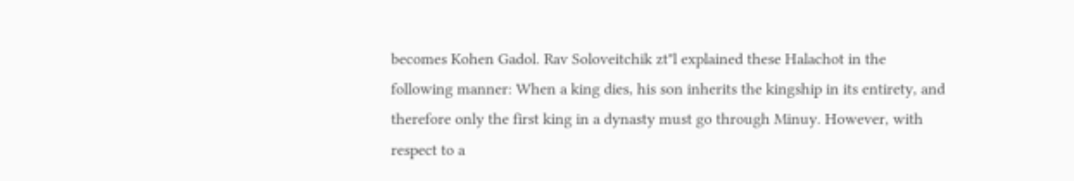becomes Kohen Gadol. Rav Soloveitchik zt"l explained these Halachot in the following manner: When a king dies, his son inherits the kingship in its entirety, and therefore only the first king in a dynasty must go through Minuy. However, with respect to a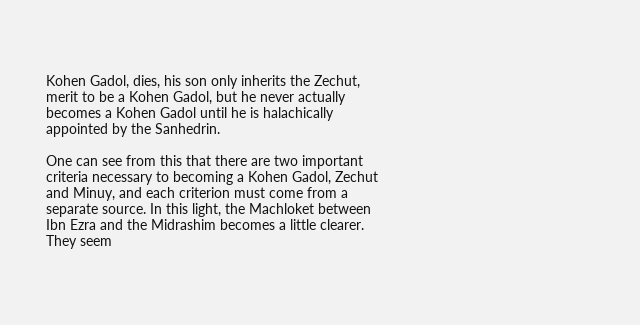Kohen Gadol, dies, his son only inherits the Zechut, merit to be a Kohen Gadol, but he never actually becomes a Kohen Gadol until he is halachically appointed by the Sanhedrin.

One can see from this that there are two important criteria necessary to becoming a Kohen Gadol, Zechut and Minuy, and each criterion must come from a separate source. In this light, the Machloket between Ibn Ezra and the Midrashim becomes a little clearer. They seem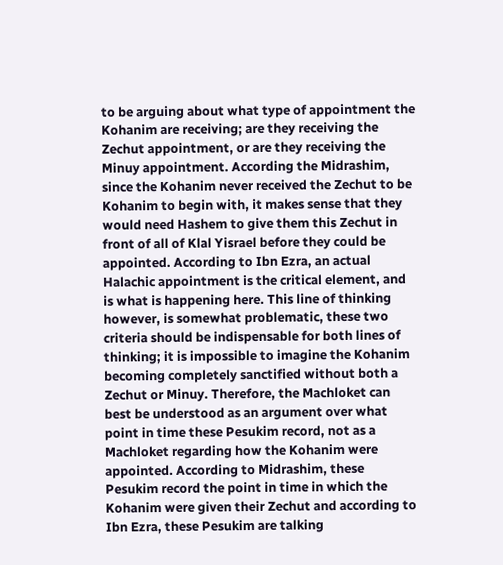to be arguing about what type of appointment the Kohanim are receiving; are they receiving the Zechut appointment, or are they receiving the Minuy appointment. According the Midrashim, since the Kohanim never received the Zechut to be Kohanim to begin with, it makes sense that they would need Hashem to give them this Zechut in front of all of Klal Yisrael before they could be appointed. According to Ibn Ezra, an actual Halachic appointment is the critical element, and is what is happening here. This line of thinking however, is somewhat problematic, these two criteria should be indispensable for both lines of thinking; it is impossible to imagine the Kohanim becoming completely sanctified without both a Zechut or Minuy. Therefore, the Machloket can best be understood as an argument over what point in time these Pesukim record, not as a Machloket regarding how the Kohanim were appointed. According to Midrashim, these Pesukim record the point in time in which the Kohanim were given their Zechut and according to Ibn Ezra, these Pesukim are talking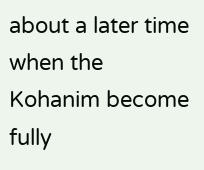about a later time when the Kohanim become fully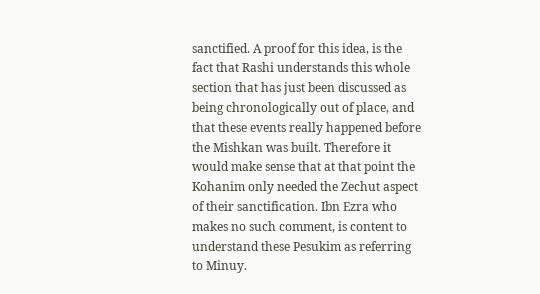sanctified. A proof for this idea, is the fact that Rashi understands this whole section that has just been discussed as being chronologically out of place, and that these events really happened before the Mishkan was built. Therefore it would make sense that at that point the Kohanim only needed the Zechut aspect of their sanctification. Ibn Ezra who makes no such comment, is content to understand these Pesukim as referring to Minuy.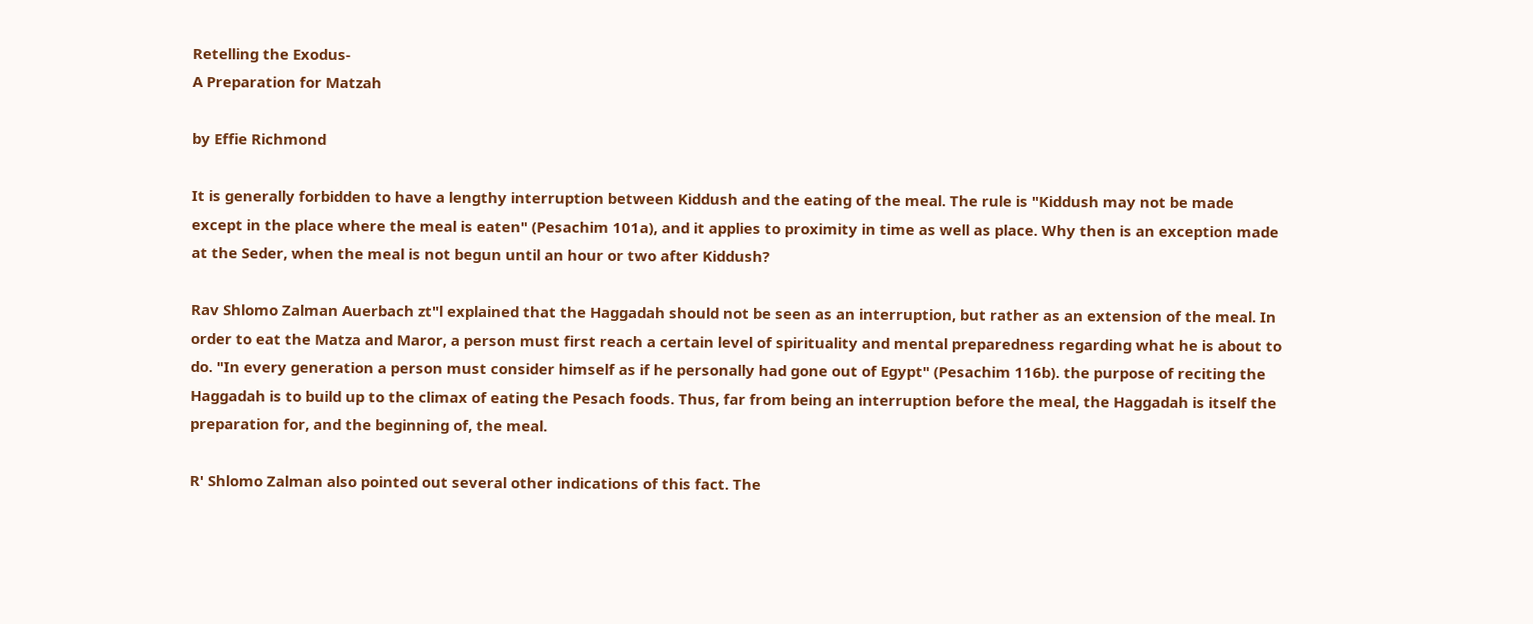Retelling the Exodus-
A Preparation for Matzah

by Effie Richmond

It is generally forbidden to have a lengthy interruption between Kiddush and the eating of the meal. The rule is "Kiddush may not be made except in the place where the meal is eaten" (Pesachim 101a), and it applies to proximity in time as well as place. Why then is an exception made at the Seder, when the meal is not begun until an hour or two after Kiddush?

Rav Shlomo Zalman Auerbach zt"l explained that the Haggadah should not be seen as an interruption, but rather as an extension of the meal. In order to eat the Matza and Maror, a person must first reach a certain level of spirituality and mental preparedness regarding what he is about to do. "In every generation a person must consider himself as if he personally had gone out of Egypt" (Pesachim 116b). the purpose of reciting the Haggadah is to build up to the climax of eating the Pesach foods. Thus, far from being an interruption before the meal, the Haggadah is itself the preparation for, and the beginning of, the meal.

R' Shlomo Zalman also pointed out several other indications of this fact. The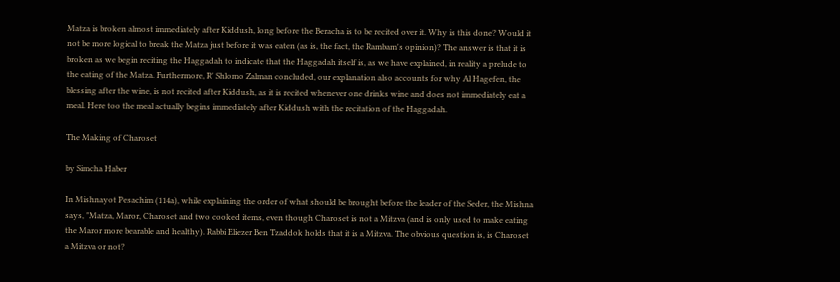Matza is broken almost immediately after Kiddush, long before the Beracha is to be recited over it. Why is this done? Would it not be more logical to break the Matza just before it was eaten (as is, the fact, the Rambam's opinion)? The answer is that it is broken as we begin reciting the Haggadah to indicate that the Haggadah itself is, as we have explained, in reality a prelude to the eating of the Matza. Furthermore, R' Shlomo Zalman concluded, our explanation also accounts for why Al Hagefen, the blessing after the wine, is not recited after Kiddush, as it is recited whenever one drinks wine and does not immediately eat a meal. Here too the meal actually begins immediately after Kiddush with the recitation of the Haggadah.

The Making of Charoset

by Simcha Haber

In Mishnayot Pesachim (114a), while explaining the order of what should be brought before the leader of the Seder, the Mishna says, "Matza, Maror, Charoset and two cooked items, even though Charoset is not a Mitzva (and is only used to make eating the Maror more bearable and healthy). Rabbi Eliezer Ben Tzaddok holds that it is a Mitzva. The obvious question is, is Charoset a Mitzva or not?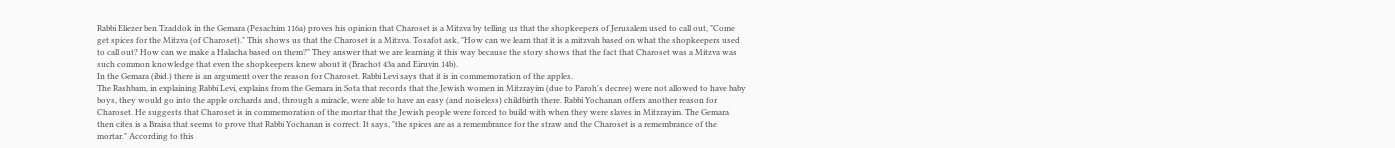Rabbi Eliezer ben Tzaddok in the Gemara (Pesachim 116a) proves his opinion that Charoset is a Mitzva by telling us that the shopkeepers of Jerusalem used to call out, "Come get spices for the Mitzva (of Charoset)." This shows us that the Charoset is a Mitzva. Tosafot ask, "How can we learn that it is a mitzvah based on what the shopkeepers used to call out? How can we make a Halacha based on them?" They answer that we are learning it this way because the story shows that the fact that Charoset was a Mitzva was such common knowledge that even the shopkeepers knew about it (Brachot 43a and Eiruvin 14b).
In the Gemara (ibid.) there is an argument over the reason for Charoset. Rabbi Levi says that it is in commemoration of the apples.
The Rashbam, in explaining Rabbi Levi, explains from the Gemara in Sota that records that the Jewish women in Mitzrayim (due to Paroh's decree) were not allowed to have baby boys, they would go into the apple orchards and, through a miracle, were able to have an easy (and noiseless) childbirth there. Rabbi Yochanan offers another reason for Charoset. He suggests that Charoset is in commemoration of the mortar that the Jewish people were forced to build with when they were slaves in Mitzrayim. The Gemara then cites is a Braisa that seems to prove that Rabbi Yochanan is correct. It says, "the spices are as a remembrance for the straw and the Charoset is a remembrance of the mortar." According to this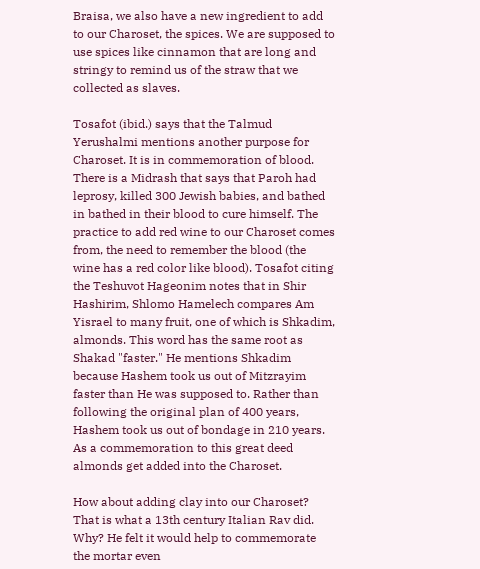Braisa, we also have a new ingredient to add to our Charoset, the spices. We are supposed to use spices like cinnamon that are long and stringy to remind us of the straw that we collected as slaves.

Tosafot (ibid.) says that the Talmud Yerushalmi mentions another purpose for Charoset. It is in commemoration of blood. There is a Midrash that says that Paroh had leprosy, killed 300 Jewish babies, and bathed in bathed in their blood to cure himself. The practice to add red wine to our Charoset comes from, the need to remember the blood (the wine has a red color like blood). Tosafot citing the Teshuvot Hageonim notes that in Shir Hashirim, Shlomo Hamelech compares Am Yisrael to many fruit, one of which is Shkadim, almonds. This word has the same root as Shakad "faster." He mentions Shkadim because Hashem took us out of Mitzrayim faster than He was supposed to. Rather than following the original plan of 400 years, Hashem took us out of bondage in 210 years. As a commemoration to this great deed almonds get added into the Charoset.

How about adding clay into our Charoset? That is what a 13th century Italian Rav did. Why? He felt it would help to commemorate the mortar even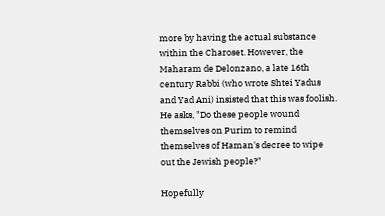more by having the actual substance within the Charoset. However, the Maharam de Delonzano, a late 16th century Rabbi (who wrote Shtei Yadus and Yad Ani) insisted that this was foolish. He asks, "Do these people wound themselves on Purim to remind themselves of Haman's decree to wipe out the Jewish people?"

Hopefully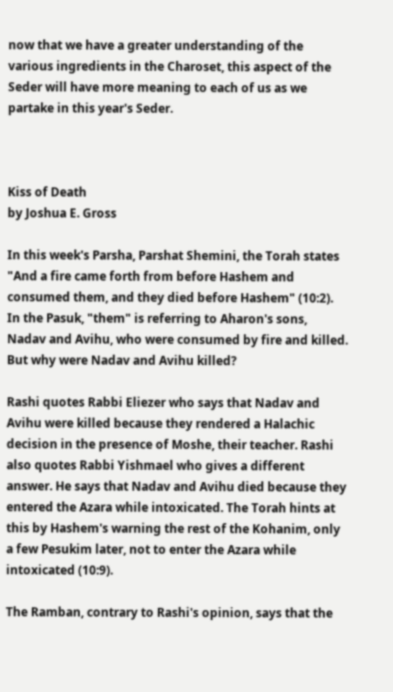now that we have a greater understanding of the various ingredients in the Charoset, this aspect of the Seder will have more meaning to each of us as we partake in this year's Seder.



Kiss of Death
by Joshua E. Gross

In this week's Parsha, Parshat Shemini, the Torah states "And a fire came forth from before Hashem and consumed them, and they died before Hashem" (10:2). In the Pasuk, "them" is referring to Aharon's sons, Nadav and Avihu, who were consumed by fire and killed. But why were Nadav and Avihu killed?

Rashi quotes Rabbi Eliezer who says that Nadav and Avihu were killed because they rendered a Halachic decision in the presence of Moshe, their teacher. Rashi also quotes Rabbi Yishmael who gives a different answer. He says that Nadav and Avihu died because they entered the Azara while intoxicated. The Torah hints at this by Hashem's warning the rest of the Kohanim, only a few Pesukim later, not to enter the Azara while intoxicated (10:9).

The Ramban, contrary to Rashi's opinion, says that the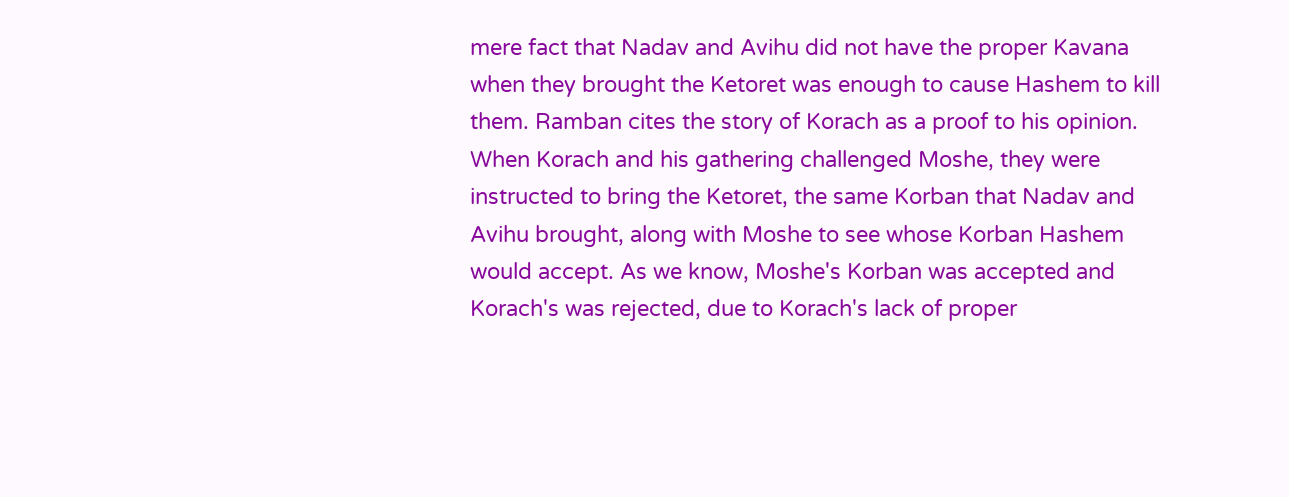mere fact that Nadav and Avihu did not have the proper Kavana when they brought the Ketoret was enough to cause Hashem to kill them. Ramban cites the story of Korach as a proof to his opinion. When Korach and his gathering challenged Moshe, they were instructed to bring the Ketoret, the same Korban that Nadav and Avihu brought, along with Moshe to see whose Korban Hashem would accept. As we know, Moshe's Korban was accepted and Korach's was rejected, due to Korach's lack of proper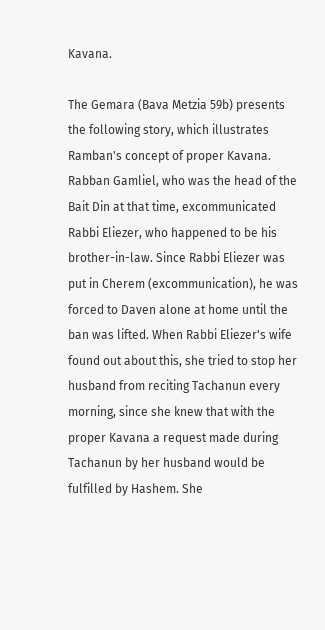Kavana.

The Gemara (Bava Metzia 59b) presents the following story, which illustrates Ramban's concept of proper Kavana.
Rabban Gamliel, who was the head of the Bait Din at that time, excommunicated Rabbi Eliezer, who happened to be his brother-in-law. Since Rabbi Eliezer was put in Cherem (excommunication), he was forced to Daven alone at home until the ban was lifted. When Rabbi Eliezer's wife found out about this, she tried to stop her husband from reciting Tachanun every morning, since she knew that with the proper Kavana a request made during Tachanun by her husband would be fulfilled by Hashem. She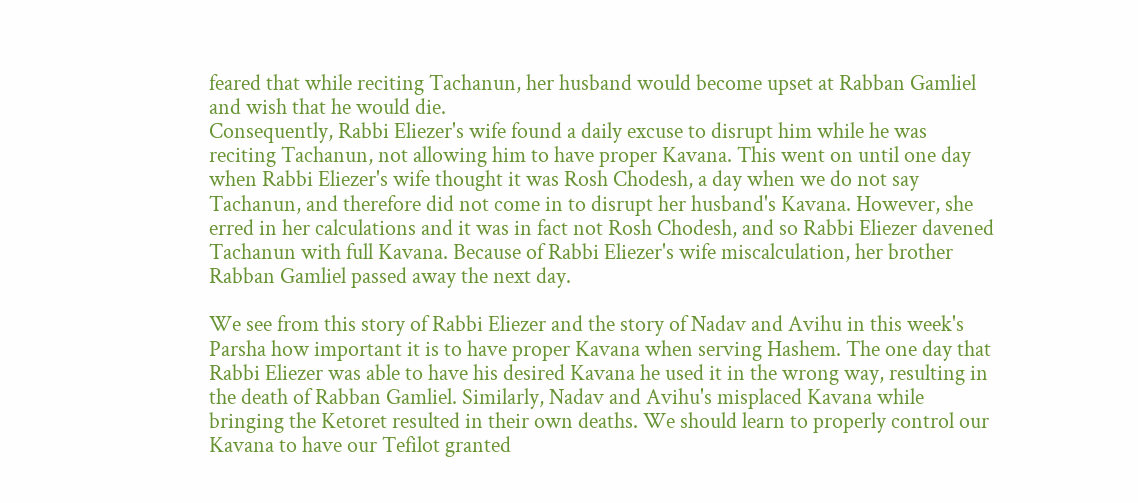feared that while reciting Tachanun, her husband would become upset at Rabban Gamliel and wish that he would die.
Consequently, Rabbi Eliezer's wife found a daily excuse to disrupt him while he was reciting Tachanun, not allowing him to have proper Kavana. This went on until one day when Rabbi Eliezer's wife thought it was Rosh Chodesh, a day when we do not say Tachanun, and therefore did not come in to disrupt her husband's Kavana. However, she erred in her calculations and it was in fact not Rosh Chodesh, and so Rabbi Eliezer davened Tachanun with full Kavana. Because of Rabbi Eliezer's wife miscalculation, her brother Rabban Gamliel passed away the next day.

We see from this story of Rabbi Eliezer and the story of Nadav and Avihu in this week's Parsha how important it is to have proper Kavana when serving Hashem. The one day that Rabbi Eliezer was able to have his desired Kavana he used it in the wrong way, resulting in the death of Rabban Gamliel. Similarly, Nadav and Avihu's misplaced Kavana while bringing the Ketoret resulted in their own deaths. We should learn to properly control our Kavana to have our Tefilot granted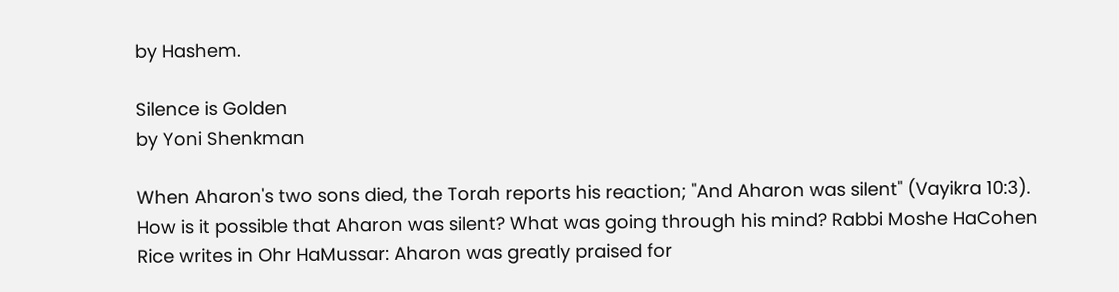by Hashem.

Silence is Golden
by Yoni Shenkman

When Aharon's two sons died, the Torah reports his reaction; "And Aharon was silent" (Vayikra 10:3). How is it possible that Aharon was silent? What was going through his mind? Rabbi Moshe HaCohen Rice writes in Ohr HaMussar: Aharon was greatly praised for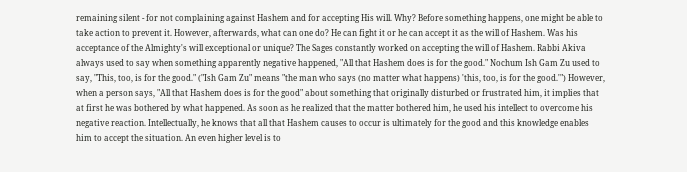remaining silent - for not complaining against Hashem and for accepting His will. Why? Before something happens, one might be able to take action to prevent it. However, afterwards, what can one do? He can fight it or he can accept it as the will of Hashem. Was his acceptance of the Almighty's will exceptional or unique? The Sages constantly worked on accepting the will of Hashem. Rabbi Akiva always used to say when something apparently negative happened, "All that Hashem does is for the good." Nochum Ish Gam Zu used to say, "This, too, is for the good." ("Ish Gam Zu" means "the man who says (no matter what happens) 'this, too, is for the good.'") However, when a person says, "All that Hashem does is for the good" about something that originally disturbed or frustrated him, it implies that at first he was bothered by what happened. As soon as he realized that the matter bothered him, he used his intellect to overcome his negative reaction. Intellectually, he knows that all that Hashem causes to occur is ultimately for the good and this knowledge enables him to accept the situation. An even higher level is to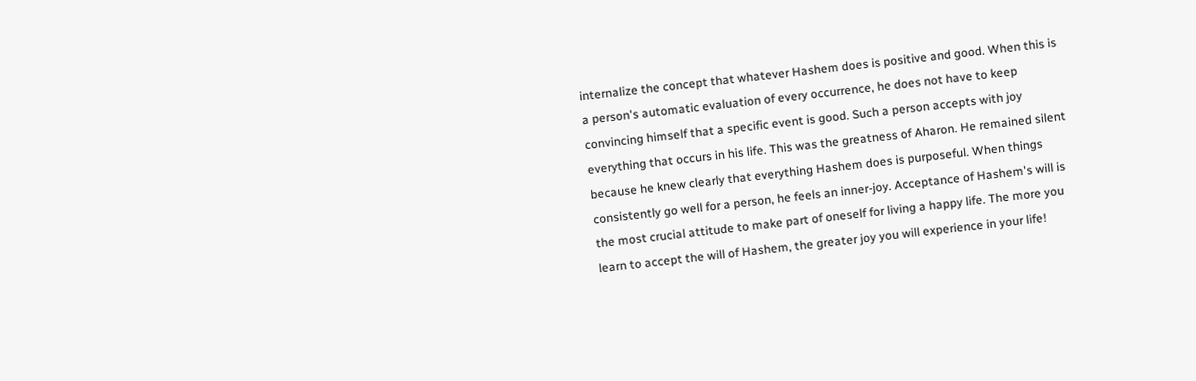internalize the concept that whatever Hashem does is positive and good. When this is a person's automatic evaluation of every occurrence, he does not have to keep convincing himself that a specific event is good. Such a person accepts with joy everything that occurs in his life. This was the greatness of Aharon. He remained silent because he knew clearly that everything Hashem does is purposeful. When things consistently go well for a person, he feels an inner-joy. Acceptance of Hashem's will is the most crucial attitude to make part of oneself for living a happy life. The more you learn to accept the will of Hashem, the greater joy you will experience in your life!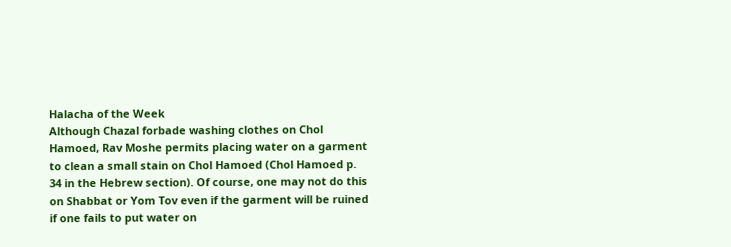Halacha of the Week
Although Chazal forbade washing clothes on Chol Hamoed, Rav Moshe permits placing water on a garment to clean a small stain on Chol Hamoed (Chol Hamoed p. 34 in the Hebrew section). Of course, one may not do this on Shabbat or Yom Tov even if the garment will be ruined if one fails to put water on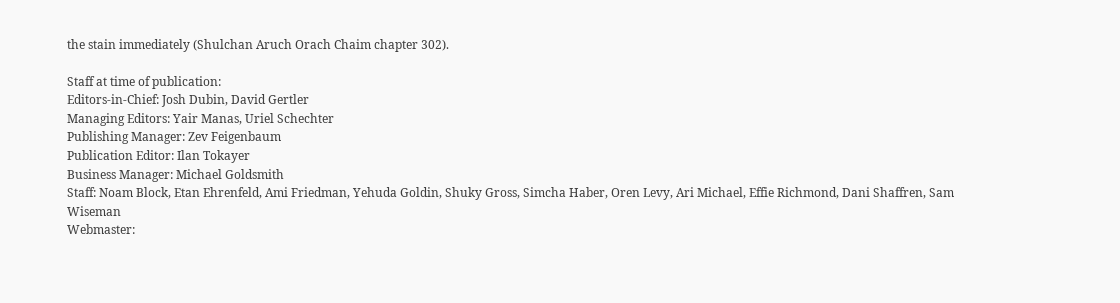the stain immediately (Shulchan Aruch Orach Chaim chapter 302).

Staff at time of publication:
Editors-in-Chief: Josh Dubin, David Gertler
Managing Editors: Yair Manas, Uriel Schechter
Publishing Manager: Zev Feigenbaum
Publication Editor: Ilan Tokayer
Business Manager: Michael Goldsmith
Staff: Noam Block, Etan Ehrenfeld, Ami Friedman, Yehuda Goldin, Shuky Gross, Simcha Haber, Oren Levy, Ari Michael, Effie Richmond, Dani Shaffren, Sam Wiseman
Webmaster: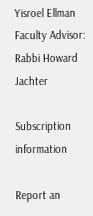Yisroel Ellman
Faculty Advisor: Rabbi Howard Jachter

Subscription information

Report an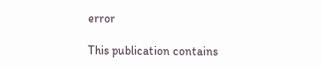error

This publication contains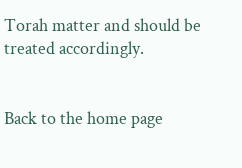Torah matter and should be treated accordingly.


Back to the home page